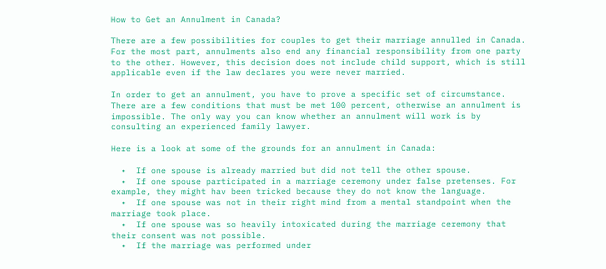How to Get an Annulment in Canada?

There are a few possibilities for couples to get their marriage annulled in Canada. For the most part, annulments also end any financial responsibility from one party to the other. However, this decision does not include child support, which is still applicable even if the law declares you were never married.

In order to get an annulment, you have to prove a specific set of circumstance. There are a few conditions that must be met 100 percent, otherwise an annulment is impossible. The only way you can know whether an annulment will work is by consulting an experienced family lawyer.

Here is a look at some of the grounds for an annulment in Canada:

  •  If one spouse is already married but did not tell the other spouse.
  •  If one spouse participated in a marriage ceremony under false pretenses. For example, they might hav been tricked because they do not know the language.
  •  If one spouse was not in their right mind from a mental standpoint when the marriage took place.
  •  If one spouse was so heavily intoxicated during the marriage ceremony that their consent was not possible.
  •  If the marriage was performed under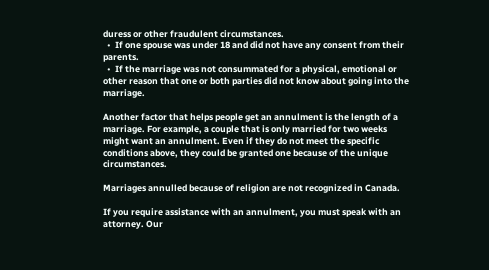duress or other fraudulent circumstances.
  •  If one spouse was under 18 and did not have any consent from their parents.
  •  If the marriage was not consummated for a physical, emotional or other reason that one or both parties did not know about going into the marriage.

Another factor that helps people get an annulment is the length of a marriage. For example, a couple that is only married for two weeks might want an annulment. Even if they do not meet the specific conditions above, they could be granted one because of the unique circumstances.

Marriages annulled because of religion are not recognized in Canada.

If you require assistance with an annulment, you must speak with an attorney. Our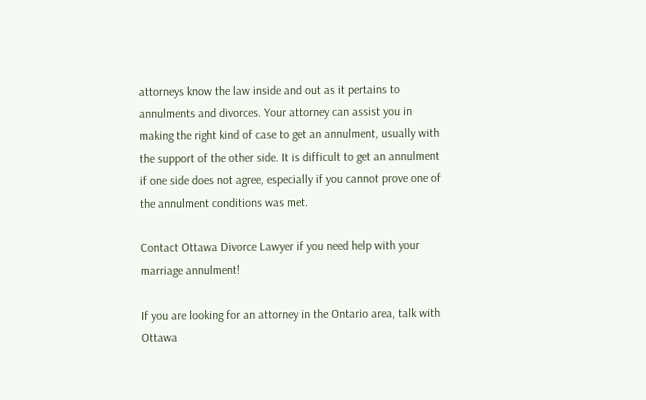attorneys know the law inside and out as it pertains to annulments and divorces. Your attorney can assist you in making the right kind of case to get an annulment, usually with the support of the other side. It is difficult to get an annulment if one side does not agree, especially if you cannot prove one of the annulment conditions was met.

Contact Ottawa Divorce Lawyer if you need help with your marriage annulment!

If you are looking for an attorney in the Ontario area, talk with Ottawa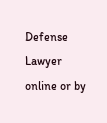Defense Lawyer online or by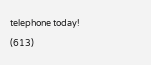telephone today! (613)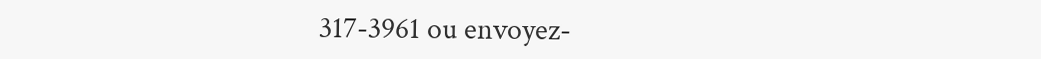317-3961 ou envoyez-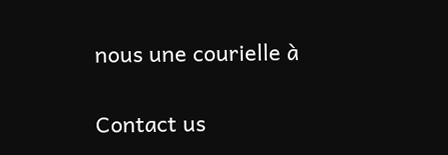nous une courielle à

Contact us